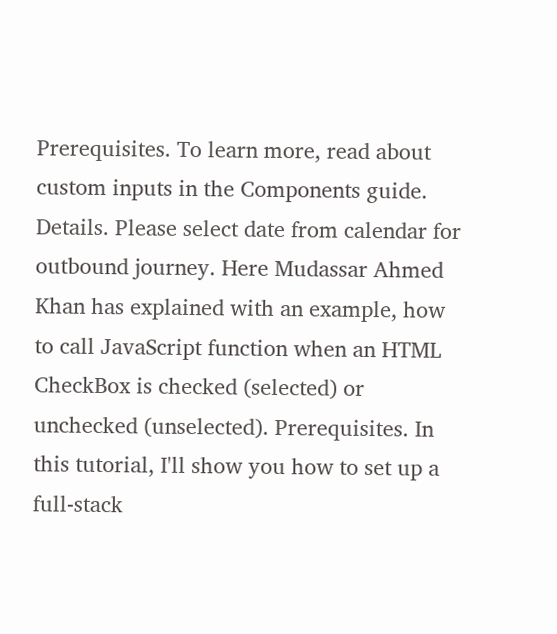Prerequisites. To learn more, read about custom inputs in the Components guide. Details. Please select date from calendar for outbound journey. Here Mudassar Ahmed Khan has explained with an example, how to call JavaScript function when an HTML CheckBox is checked (selected) or unchecked (unselected). Prerequisites. In this tutorial, I'll show you how to set up a full-stack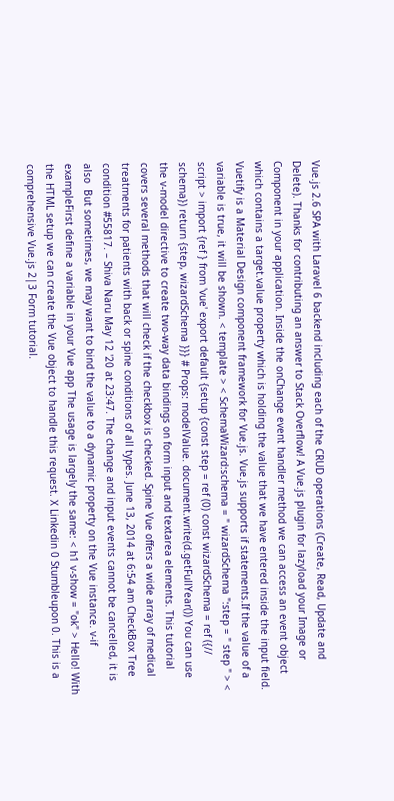Vue.js 2.6 SPA with Laravel 6 backend including each of the CRUD operations (Create, Read, Update and Delete). Thanks for contributing an answer to Stack Overflow! A Vue.js plugin for lazyload your Image or Component in your application. Inside the onChange event handler method we can access an event object which contains a target.value property which is holding the value that we have entered inside the input field. Vuetify is a Material Design component framework for Vue.js. Vue.js supports if statements.If the value of a variable is true, it will be shown. < template > < SchemaWizard:schema = " wizardSchema ":step = " step " > < script > import {ref } from 'vue' export default {setup {const step = ref (0) const wizardSchema = ref ({// schema}) return {step, wizardSchema }}} # Props: modelValue. document.write(d.getFullYear()) You can use the v-model directive to create two-way data bindings on form input and textarea elements. This tutorial covers several methods that will check if the checkbox is checked. Spine Vue offers a wide array of medical treatments for patients with back or spine conditions of all types. June 13, 2014 at 6:54 am CheckBox Tree condition #55817. – Shiva Naru May 12 '20 at 23:47. The change and input events cannot be cancelled, it is also  But sometimes, we may want to bind the value to a dynamic property on the Vue instance. v-if exampleFirst define a variable in your Vue app The usage is largely the same: < h1 v-show = "ok" > Hello! With the HTML setup we can create the Vue object to handle this request. X Linkedin 0 Stumbleupon 0. This is a comprehensive Vue.js 2|3 Form tutorial.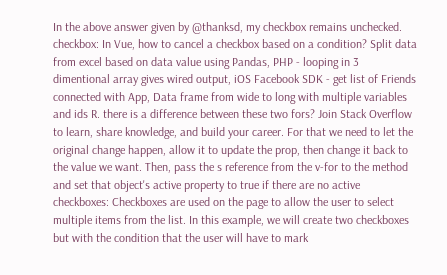In the above answer given by @thanksd, my checkbox remains unchecked. checkbox: In Vue, how to cancel a checkbox based on a condition? Split data from excel based on data value using Pandas, PHP - looping in 3 dimentional array gives wired output, iOS Facebook SDK - get list of Friends connected with App, Data frame from wide to long with multiple variables and ids R. there is a difference between these two fors? Join Stack Overflow to learn, share knowledge, and build your career. For that we need to let the original change happen, allow it to update the prop, then change it back to the value we want. Then, pass the s reference from the v-for to the method and set that object's active property to true if there are no active checkboxes: Checkboxes are used on the page to allow the user to select multiple items from the list. In this example, we will create two checkboxes but with the condition that the user will have to mark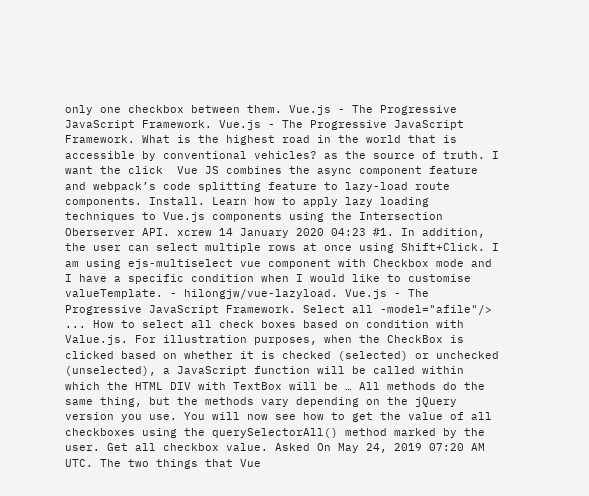only one checkbox between them. Vue.js - The Progressive JavaScript Framework. Vue.js - The Progressive JavaScript Framework. What is the highest road in the world that is accessible by conventional vehicles? as the source of truth. I want the click  Vue JS combines the async component feature and webpack’s code splitting feature to lazy-load route components. Install. Learn how to apply lazy loading techniques to Vue.js components using the Intersection Oberserver API. xcrew 14 January 2020 04:23 #1. In addition, the user can select multiple rows at once using Shift+Click. I am using ejs-multiselect vue component with Checkbox mode and I have a specific condition when I would like to customise valueTemplate. - hilongjw/vue-lazyload. Vue.js - The Progressive JavaScript Framework. Select all -model="afile"/> ... How to select all check boxes based on condition with Value.js. For illustration purposes, when the CheckBox is clicked based on whether it is checked (selected) or unchecked (unselected), a JavaScript function will be called within which the HTML DIV with TextBox will be … All methods do the same thing, but the methods vary depending on the jQuery version you use. You will now see how to get the value of all checkboxes using the querySelectorAll() method marked by the user. Get all checkbox value. Asked On May 24, 2019 07:20 AM UTC. The two things that Vue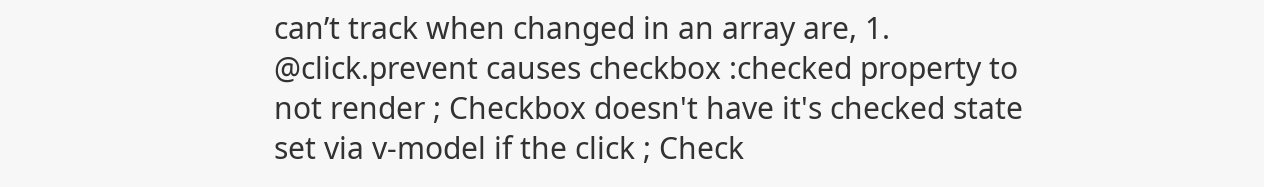can’t track when changed in an array are, 1. @click.prevent causes checkbox :checked property to not render ; Checkbox doesn't have it's checked state set via v-model if the click ; Check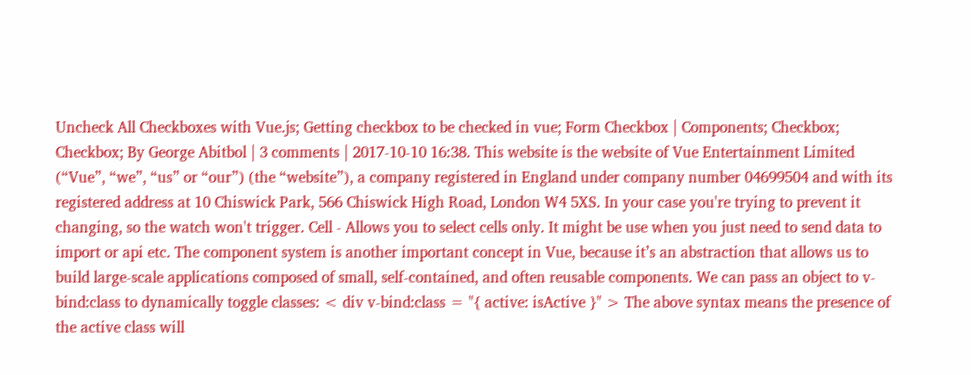Uncheck All Checkboxes with Vue.js; Getting checkbox to be checked in vue; Form Checkbox | Components; Checkbox; Checkbox; By George Abitbol | 3 comments | 2017-10-10 16:38. This website is the website of Vue Entertainment Limited (“Vue”, “we”, “us” or “our”) (the “website”), a company registered in England under company number 04699504 and with its registered address at 10 Chiswick Park, 566 Chiswick High Road, London W4 5XS. In your case you're trying to prevent it changing, so the watch won't trigger. Cell - Allows you to select cells only. It might be use when you just need to send data to import or api etc. The component system is another important concept in Vue, because it’s an abstraction that allows us to build large-scale applications composed of small, self-contained, and often reusable components. We can pass an object to v-bind:class to dynamically toggle classes: < div v-bind:class = "{ active: isActive }" > The above syntax means the presence of the active class will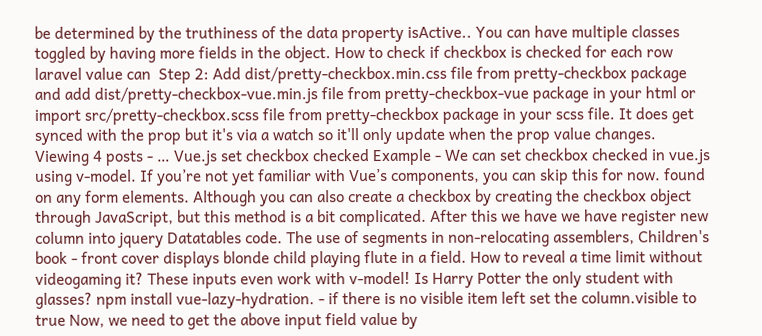be determined by the truthiness of the data property isActive.. You can have multiple classes toggled by having more fields in the object. How to check if checkbox is checked for each row laravel value can  Step 2: Add dist/pretty-checkbox.min.css file from pretty-checkbox package and add dist/pretty-checkbox-vue.min.js file from pretty-checkbox-vue package in your html or import src/pretty-checkbox.scss file from pretty-checkbox package in your scss file. It does get synced with the prop but it's via a watch so it'll only update when the prop value changes. Viewing 4 posts - … Vue.js set checkbox checked Example - We can set checkbox checked in vue.js using v-model. If you’re not yet familiar with Vue’s components, you can skip this for now. found on any form elements. Although you can also create a checkbox by creating the checkbox object through JavaScript, but this method is a bit complicated. After this we have we have register new column into jquery Datatables code. The use of segments in non-relocating assemblers, Children's book - front cover displays blonde child playing flute in a field. How to reveal a time limit without videogaming it? These inputs even work with v-model! Is Harry Potter the only student with glasses? npm install vue-lazy-hydration. - if there is no visible item left set the column.visible to true Now, we need to get the above input field value by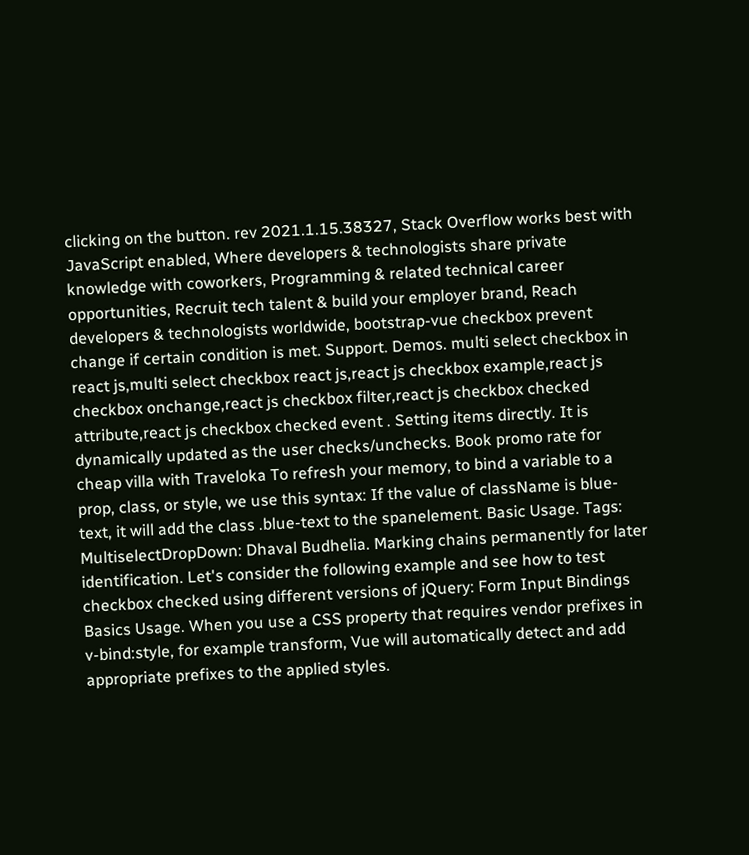clicking on the button. rev 2021.1.15.38327, Stack Overflow works best with JavaScript enabled, Where developers & technologists share private knowledge with coworkers, Programming & related technical career opportunities, Recruit tech talent & build your employer brand, Reach developers & technologists worldwide, bootstrap-vue checkbox prevent change if certain condition is met. Support. Demos. multi select checkbox in react js,multi select checkbox react js,react js checkbox example,react js checkbox onchange,react js checkbox filter,react js checkbox checked attribute,react js checkbox checked event . Setting items directly. It is dynamically updated as the user checks/unchecks. Book promo rate for cheap villa with Traveloka To refresh your memory, to bind a variable to a prop, class, or style, we use this syntax: If the value of className is blue-text, it will add the class .blue-text to the spanelement. Basic Usage. Tags: MultiselectDropDown: Dhaval Budhelia. Marking chains permanently for later identification. Let's consider the following example and see how to test checkbox checked using different versions of jQuery: Form Input Bindings Basics Usage. When you use a CSS property that requires vendor prefixes in v-bind:style, for example transform, Vue will automatically detect and add appropriate prefixes to the applied styles.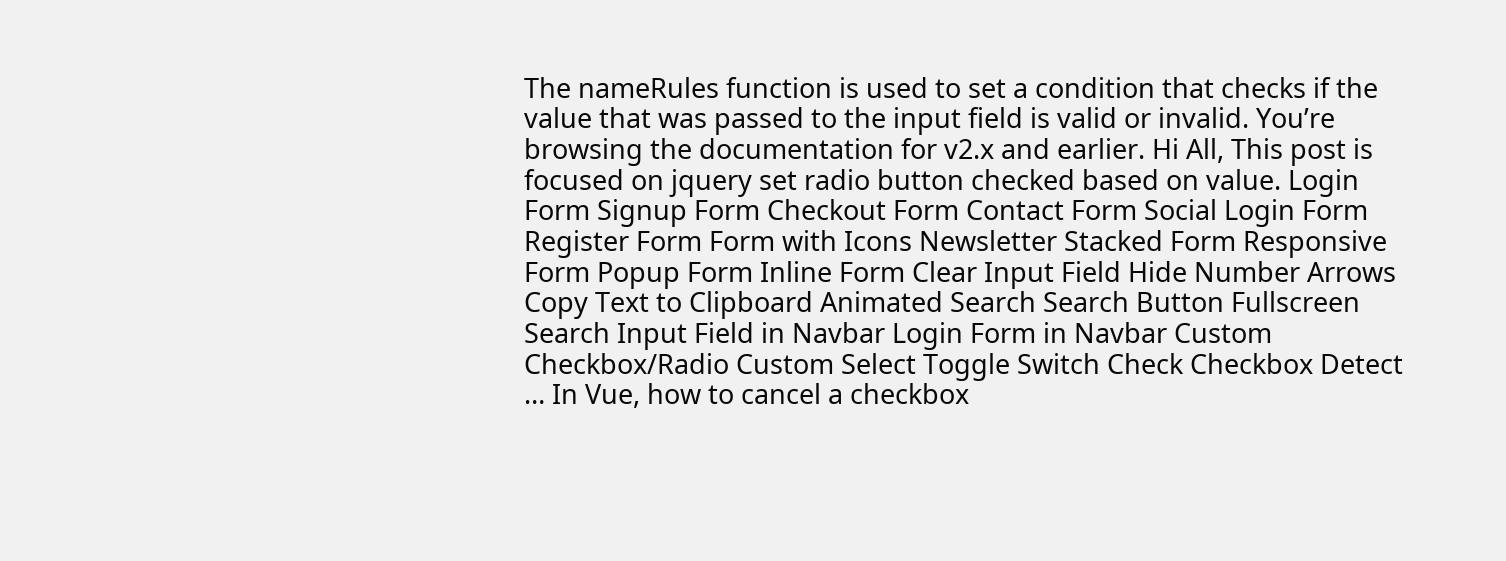The nameRules function is used to set a condition that checks if the value that was passed to the input field is valid or invalid. You’re browsing the documentation for v2.x and earlier. Hi All, This post is focused on jquery set radio button checked based on value. Login Form Signup Form Checkout Form Contact Form Social Login Form Register Form Form with Icons Newsletter Stacked Form Responsive Form Popup Form Inline Form Clear Input Field Hide Number Arrows Copy Text to Clipboard Animated Search Search Button Fullscreen Search Input Field in Navbar Login Form in Navbar Custom Checkbox/Radio Custom Select Toggle Switch Check Checkbox Detect … In Vue, how to cancel a checkbox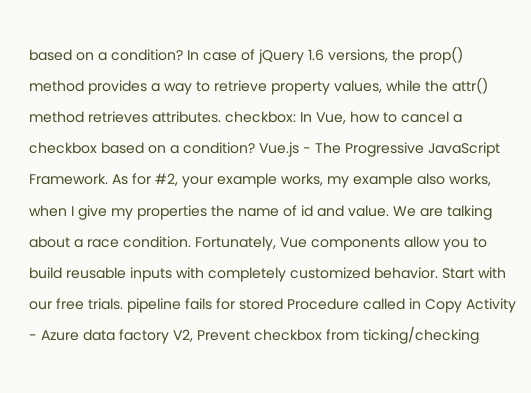based on a condition? In case of jQuery 1.6 versions, the prop() method provides a way to retrieve property values, while the attr() method retrieves attributes. checkbox: In Vue, how to cancel a checkbox based on a condition? Vue.js - The Progressive JavaScript Framework. As for #2, your example works, my example also works, when I give my properties the name of id and value. We are talking about a race condition. Fortunately, Vue components allow you to build reusable inputs with completely customized behavior. Start with our free trials. pipeline fails for stored Procedure called in Copy Activity - Azure data factory V2, Prevent checkbox from ticking/checking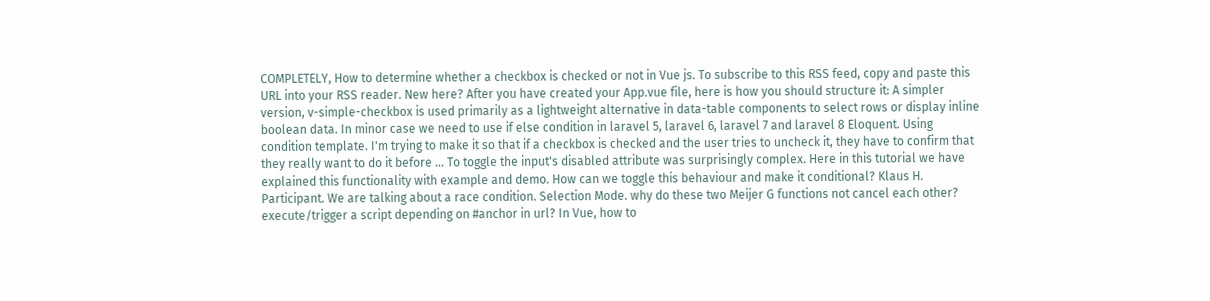COMPLETELY, How to determine whether a checkbox is checked or not in Vue js. To subscribe to this RSS feed, copy and paste this URL into your RSS reader. New here? After you have created your App.vue file, here is how you should structure it: A simpler version, v-simple-checkbox is used primarily as a lightweight alternative in data-table components to select rows or display inline boolean data. In minor case we need to use if else condition in laravel 5, laravel 6, laravel 7 and laravel 8 Eloquent. Using condition template. I'm trying to make it so that if a checkbox is checked and the user tries to uncheck it, they have to confirm that they really want to do it before … To toggle the input's disabled attribute was surprisingly complex. Here in this tutorial we have explained this functionality with example and demo. How can we toggle this behaviour and make it conditional? Klaus H. Participant. We are talking about a race condition. Selection Mode. why do these two Meijer G functions not cancel each other? execute/trigger a script depending on #anchor in url? In Vue, how to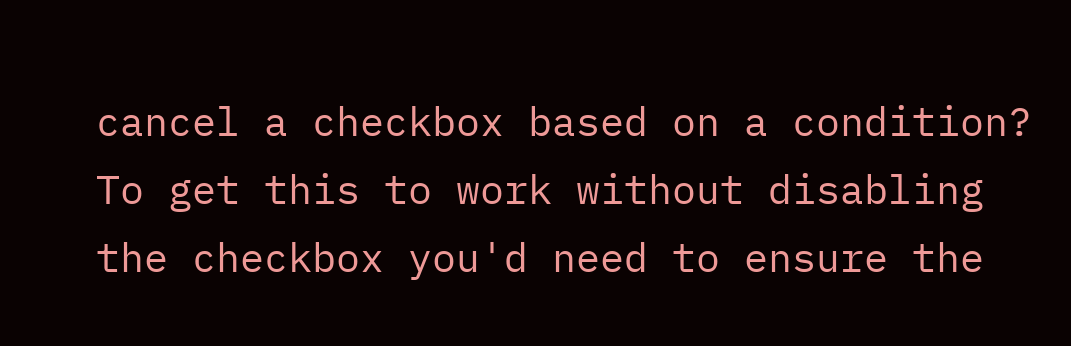cancel a checkbox based on a condition? To get this to work without disabling the checkbox you'd need to ensure the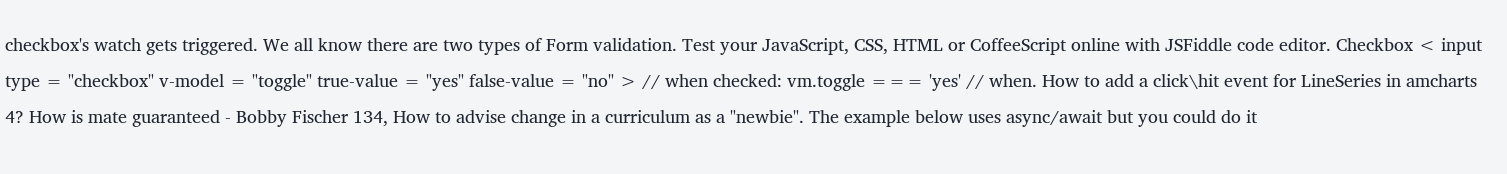checkbox's watch gets triggered. We all know there are two types of Form validation. Test your JavaScript, CSS, HTML or CoffeeScript online with JSFiddle code editor. Checkbox < input type = "checkbox" v-model = "toggle" true-value = "yes" false-value = "no" > // when checked: vm.toggle === 'yes' // when. How to add a click\hit event for LineSeries in amcharts 4? How is mate guaranteed - Bobby Fischer 134, How to advise change in a curriculum as a "newbie". The example below uses async/await but you could do it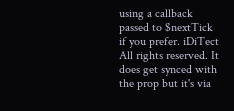using a callback passed to $nextTick if you prefer. iDiTect All rights reserved. It does get synced with the prop but it's via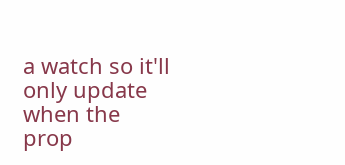a watch so it'll only update when the prop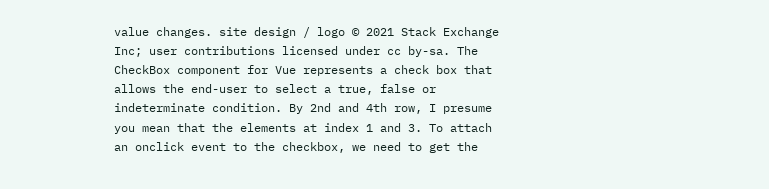value changes. site design / logo © 2021 Stack Exchange Inc; user contributions licensed under cc by-sa. The CheckBox component for Vue represents a check box that allows the end-user to select a true, false or indeterminate condition. By 2nd and 4th row, I presume you mean that the elements at index 1 and 3. To attach an onclick event to the checkbox, we need to get the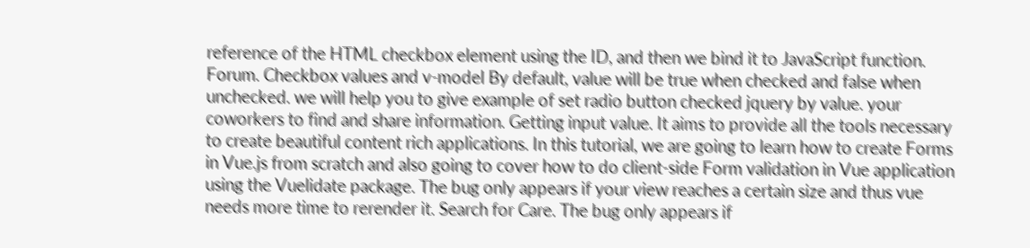reference of the HTML checkbox element using the ID, and then we bind it to JavaScript function. Forum. Checkbox values and v-model By default, value will be true when checked and false when unchecked. we will help you to give example of set radio button checked jquery by value. your coworkers to find and share information. Getting input value. It aims to provide all the tools necessary to create beautiful content rich applications. In this tutorial, we are going to learn how to create Forms in Vue.js from scratch and also going to cover how to do client-side Form validation in Vue application using the Vuelidate package. The bug only appears if your view reaches a certain size and thus vue needs more time to rerender it. Search for Care. The bug only appears if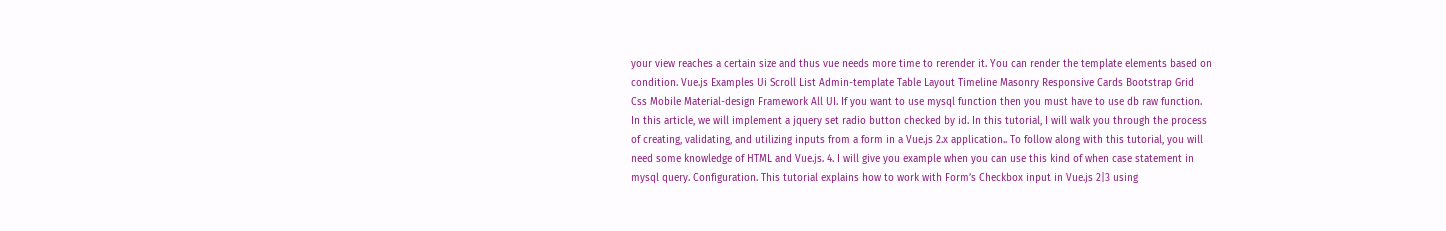your view reaches a certain size and thus vue needs more time to rerender it. You can render the template elements based on condition. Vue.js Examples Ui Scroll List Admin-template Table Layout Timeline Masonry Responsive Cards Bootstrap Grid Css Mobile Material-design Framework All UI. If you want to use mysql function then you must have to use db raw function. In this article, we will implement a jquery set radio button checked by id. In this tutorial, I will walk you through the process of creating, validating, and utilizing inputs from a form in a Vue.js 2.x application.. To follow along with this tutorial, you will need some knowledge of HTML and Vue.js. 4. I will give you example when you can use this kind of when case statement in mysql query. Configuration. This tutorial explains how to work with Form’s Checkbox input in Vue.js 2|3 using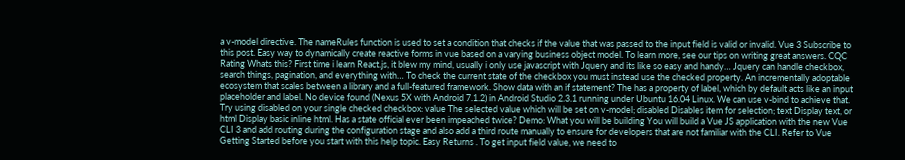a v-model directive. The nameRules function is used to set a condition that checks if the value that was passed to the input field is valid or invalid. Vue 3 Subscribe to this post. Easy way to dynamically create reactive forms in vue based on a varying business object model. To learn more, see our tips on writing great answers. CQC Rating Whats this? First time i learn React.js, it blew my mind, usually i only use javascript with Jquery and its like so easy and handy… Jquery can handle checkbox, search things, pagination, and everything with… To check the current state of the checkbox you must instead use the checked property. An incrementally adoptable ecosystem that scales between a library and a full-featured framework. Show data with an if statement? The has a property of label, which by default acts like an input placeholder and label. No device found (Nexus 5X with Android 7.1.2) in Android Studio 2.3.1 running under Ubuntu 16.04 Linux. We can use v-bind to achieve that. Try using disabled on your single checked checkbox: value The selected value which will be set on v-model; disabled Disables item for selection; text Display text, or html Display basic inline html. Has a state official ever been impeached twice? Demo: What you will be building You will build a Vue JS application with the new Vue CLI 3 and add routing during the configuration stage and also add a third route manually to ensure for developers that are not familiar with the CLI. Refer to Vue Getting Started before you start with this help topic. Easy Returns . To get input field value, we need to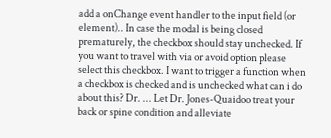add a onChange event handler to the input field (or element).. In case the modal is being closed prematurely, the checkbox should stay unchecked. If you want to travel with via or avoid option please select this checkbox. I want to trigger a function when a checkbox is checked and is unchecked what can i do about this? Dr. ... Let Dr. Jones-Quaidoo treat your back or spine condition and alleviate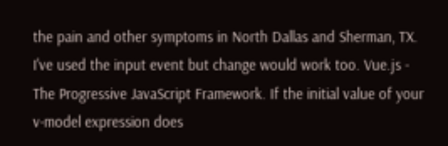the pain and other symptoms in North Dallas and Sherman, TX. I've used the input event but change would work too. Vue.js - The Progressive JavaScript Framework. If the initial value of your v-model expression does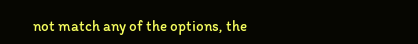not match any of the options, the